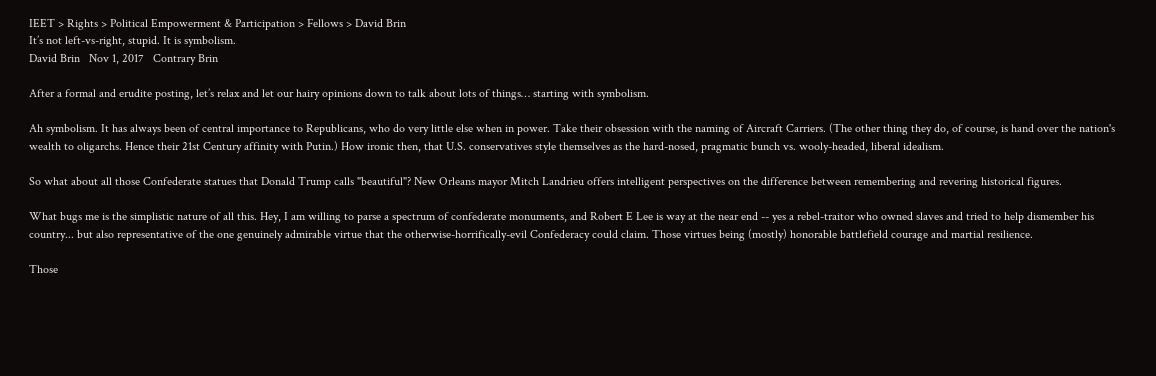IEET > Rights > Political Empowerment & Participation > Fellows > David Brin
It’s not left-vs-right, stupid. It is symbolism.
David Brin   Nov 1, 2017   Contrary Brin

After a formal and erudite posting, let’s relax and let our hairy opinions down to talk about lots of things… starting with symbolism.

Ah symbolism. It has always been of central importance to Republicans, who do very little else when in power. Take their obsession with the naming of Aircraft Carriers. (The other thing they do, of course, is hand over the nation's wealth to oligarchs. Hence their 21st Century affinity with Putin.) How ironic then, that U.S. conservatives style themselves as the hard-nosed, pragmatic bunch vs. wooly-headed, liberal idealism.

So what about all those Confederate statues that Donald Trump calls "beautiful"? New Orleans mayor Mitch Landrieu offers intelligent perspectives on the difference between remembering and revering historical figures.

What bugs me is the simplistic nature of all this. Hey, I am willing to parse a spectrum of confederate monuments, and Robert E Lee is way at the near end -- yes a rebel-traitor who owned slaves and tried to help dismember his country... but also representative of the one genuinely admirable virtue that the otherwise-horrifically-evil Confederacy could claim. Those virtues being (mostly) honorable battlefield courage and martial resilience.

Those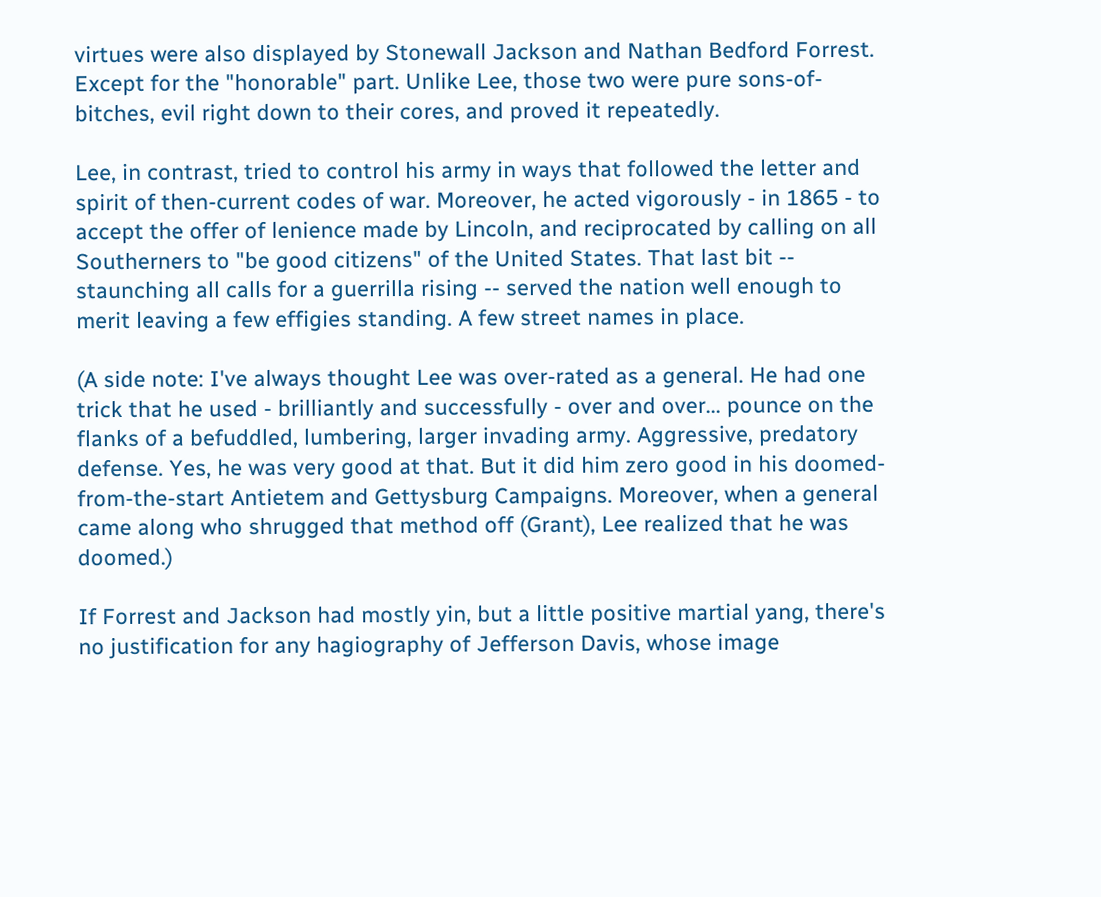virtues were also displayed by Stonewall Jackson and Nathan Bedford Forrest. Except for the "honorable" part. Unlike Lee, those two were pure sons-of-bitches, evil right down to their cores, and proved it repeatedly.

Lee, in contrast, tried to control his army in ways that followed the letter and spirit of then-current codes of war. Moreover, he acted vigorously - in 1865 - to accept the offer of lenience made by Lincoln, and reciprocated by calling on all Southerners to "be good citizens" of the United States. That last bit -- staunching all calls for a guerrilla rising -- served the nation well enough to merit leaving a few effigies standing. A few street names in place.

(A side note: I've always thought Lee was over-rated as a general. He had one trick that he used - brilliantly and successfully - over and over... pounce on the flanks of a befuddled, lumbering, larger invading army. Aggressive, predatory defense. Yes, he was very good at that. But it did him zero good in his doomed-from-the-start Antietem and Gettysburg Campaigns. Moreover, when a general came along who shrugged that method off (Grant), Lee realized that he was doomed.)

If Forrest and Jackson had mostly yin, but a little positive martial yang, there's no justification for any hagiography of Jefferson Davis, whose image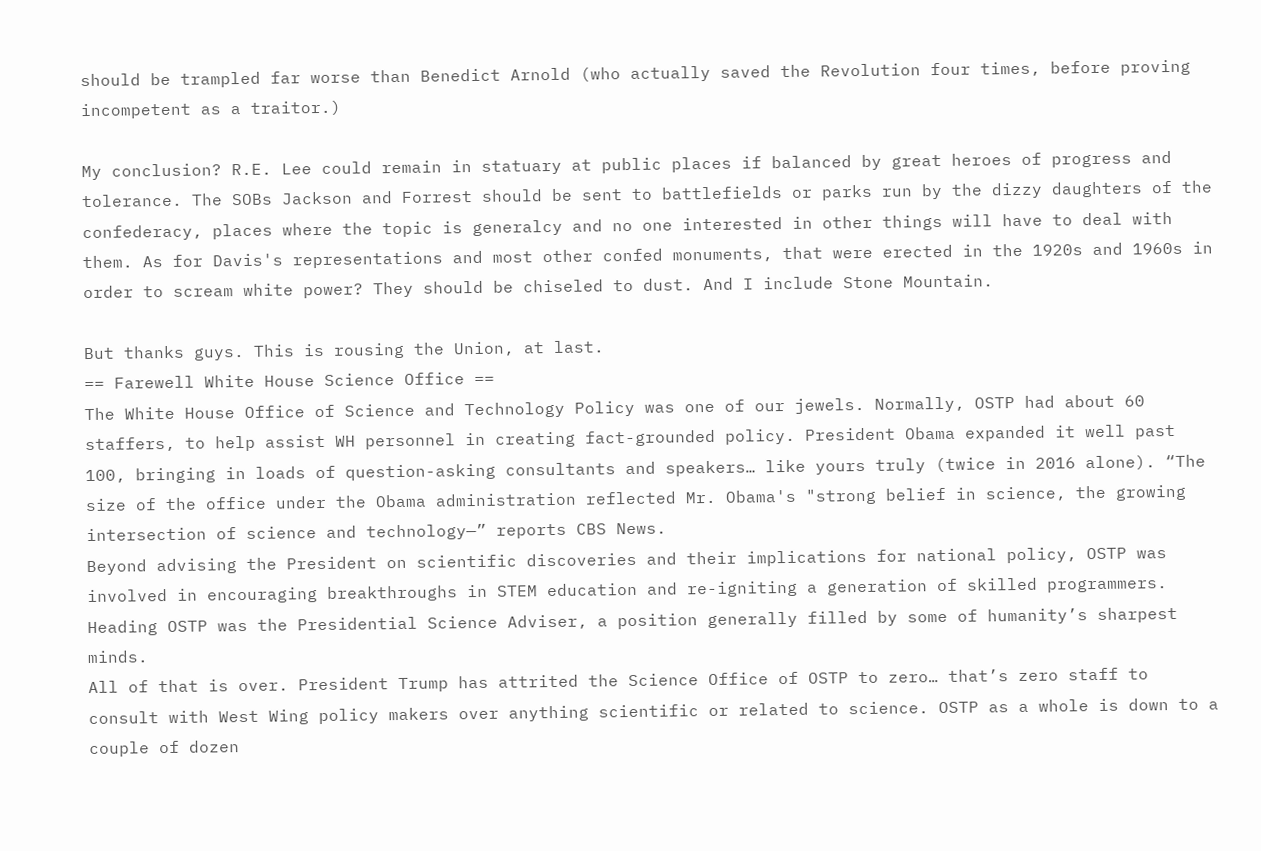should be trampled far worse than Benedict Arnold (who actually saved the Revolution four times, before proving incompetent as a traitor.)

My conclusion? R.E. Lee could remain in statuary at public places if balanced by great heroes of progress and tolerance. The SOBs Jackson and Forrest should be sent to battlefields or parks run by the dizzy daughters of the confederacy, places where the topic is generalcy and no one interested in other things will have to deal with them. As for Davis's representations and most other confed monuments, that were erected in the 1920s and 1960s in order to scream white power? They should be chiseled to dust. And I include Stone Mountain.

But thanks guys. This is rousing the Union, at last.
== Farewell White House Science Office ==
The White House Office of Science and Technology Policy was one of our jewels. Normally, OSTP had about 60 staffers, to help assist WH personnel in creating fact-grounded policy. President Obama expanded it well past 100, bringing in loads of question-asking consultants and speakers… like yours truly (twice in 2016 alone). “The size of the office under the Obama administration reflected Mr. Obama's "strong belief in science, the growing intersection of science and technology—” reports CBS News.
Beyond advising the President on scientific discoveries and their implications for national policy, OSTP was involved in encouraging breakthroughs in STEM education and re-igniting a generation of skilled programmers. Heading OSTP was the Presidential Science Adviser, a position generally filled by some of humanity’s sharpest minds.
All of that is over. President Trump has attrited the Science Office of OSTP to zero… that’s zero staff to consult with West Wing policy makers over anything scientific or related to science. OSTP as a whole is down to a couple of dozen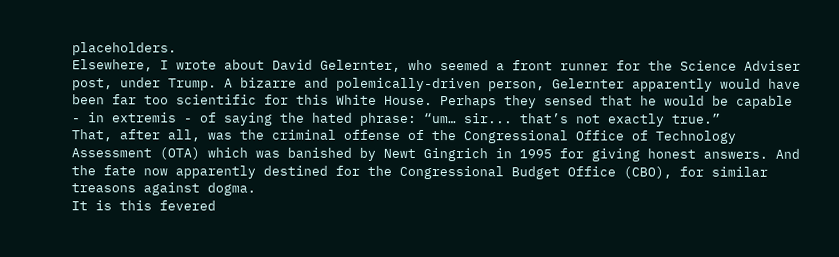placeholders.
Elsewhere, I wrote about David Gelernter, who seemed a front runner for the Science Adviser post, under Trump. A bizarre and polemically-driven person, Gelernter apparently would have been far too scientific for this White House. Perhaps they sensed that he would be capable - in extremis - of saying the hated phrase: “um… sir... that’s not exactly true.”
That, after all, was the criminal offense of the Congressional Office of Technology Assessment (OTA) which was banished by Newt Gingrich in 1995 for giving honest answers. And the fate now apparently destined for the Congressional Budget Office (CBO), for similar treasons against dogma.
It is this fevered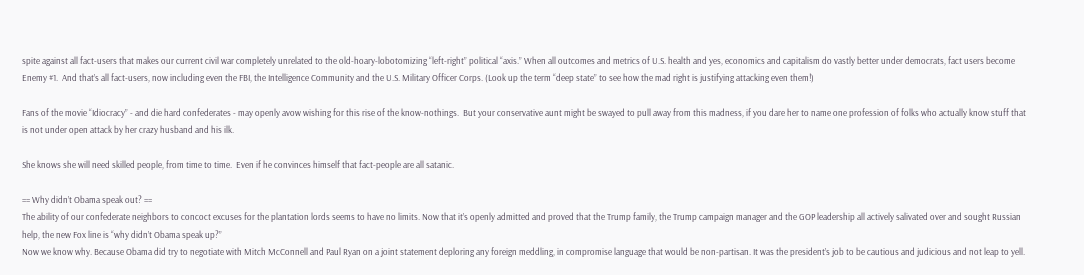spite against all fact-users that makes our current civil war completely unrelated to the old-hoary-lobotomizing “left-right” political “axis.” When all outcomes and metrics of U.S. health and yes, economics and capitalism do vastly better under democrats, fact users become Enemy #1.  And that’s all fact-users, now including even the FBI, the Intelligence Community and the U.S. Military Officer Corps. (Look up the term “deep state” to see how the mad right is justifying attacking even them!)

Fans of the movie “Idiocracy” - and die hard confederates - may openly avow wishing for this rise of the know-nothings.  But your conservative aunt might be swayed to pull away from this madness, if you dare her to name one profession of folks who actually know stuff that is not under open attack by her crazy husband and his ilk.

She knows she will need skilled people, from time to time.  Even if he convinces himself that fact-people are all satanic.

== Why didn’t Obama speak out? ==
The ability of our confederate neighbors to concoct excuses for the plantation lords seems to have no limits. Now that it’s openly admitted and proved that the Trump family, the Trump campaign manager and the GOP leadership all actively salivated over and sought Russian help, the new Fox line is “why didn’t Obama speak up?”
Now we know why. Because Obama did try to negotiate with Mitch McConnell and Paul Ryan on a joint statement deploring any foreign meddling, in compromise language that would be non-partisan. It was the president’s job to be cautious and judicious and not leap to yell.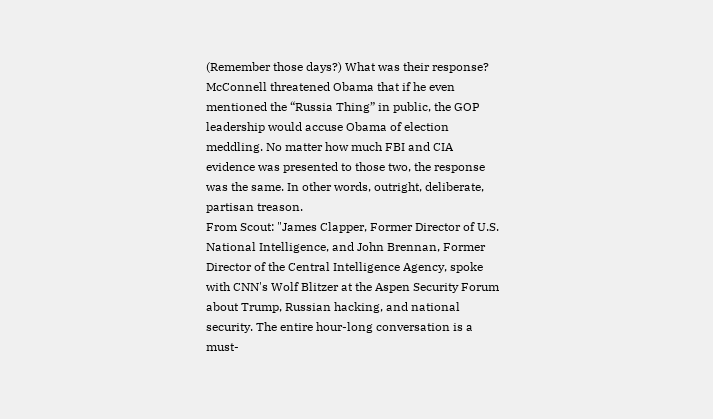(Remember those days?) What was their response?
McConnell threatened Obama that if he even mentioned the “Russia Thing” in public, the GOP leadership would accuse Obama of election meddling. No matter how much FBI and CIA evidence was presented to those two, the response was the same. In other words, outright, deliberate, partisan treason.
From Scout: "James Clapper, Former Director of U.S. National Intelligence, and John Brennan, Former Director of the Central Intelligence Agency, spoke with CNN's Wolf Blitzer at the Aspen Security Forum about Trump, Russian hacking, and national security. The entire hour-long conversation is a must-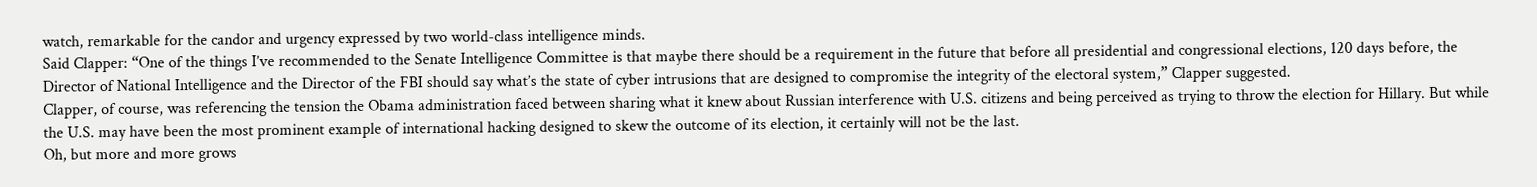watch, remarkable for the candor and urgency expressed by two world-class intelligence minds.
Said Clapper: “One of the things I’ve recommended to the Senate Intelligence Committee is that maybe there should be a requirement in the future that before all presidential and congressional elections, 120 days before, the Director of National Intelligence and the Director of the FBI should say what’s the state of cyber intrusions that are designed to compromise the integrity of the electoral system,” Clapper suggested.
Clapper, of course, was referencing the tension the Obama administration faced between sharing what it knew about Russian interference with U.S. citizens and being perceived as trying to throw the election for Hillary. But while the U.S. may have been the most prominent example of international hacking designed to skew the outcome of its election, it certainly will not be the last.
Oh, but more and more grows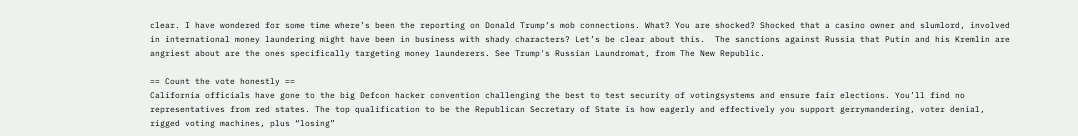clear. I have wondered for some time where’s been the reporting on Donald Trump’s mob connections. What? You are shocked? Shocked that a casino owner and slumlord, involved in international money laundering might have been in business with shady characters? Let’s be clear about this.  The sanctions against Russia that Putin and his Kremlin are angriest about are the ones specifically targeting money launderers. See Trump's Russian Laundromat, from The New Republic.

== Count the vote honestly ==
California officials have gone to the big Defcon hacker convention challenging the best to test security of votingsystems and ensure fair elections. You’ll find no representatives from red states. The top qualification to be the Republican Secretary of State is how eagerly and effectively you support gerrymandering, voter denial, rigged voting machines, plus “losing”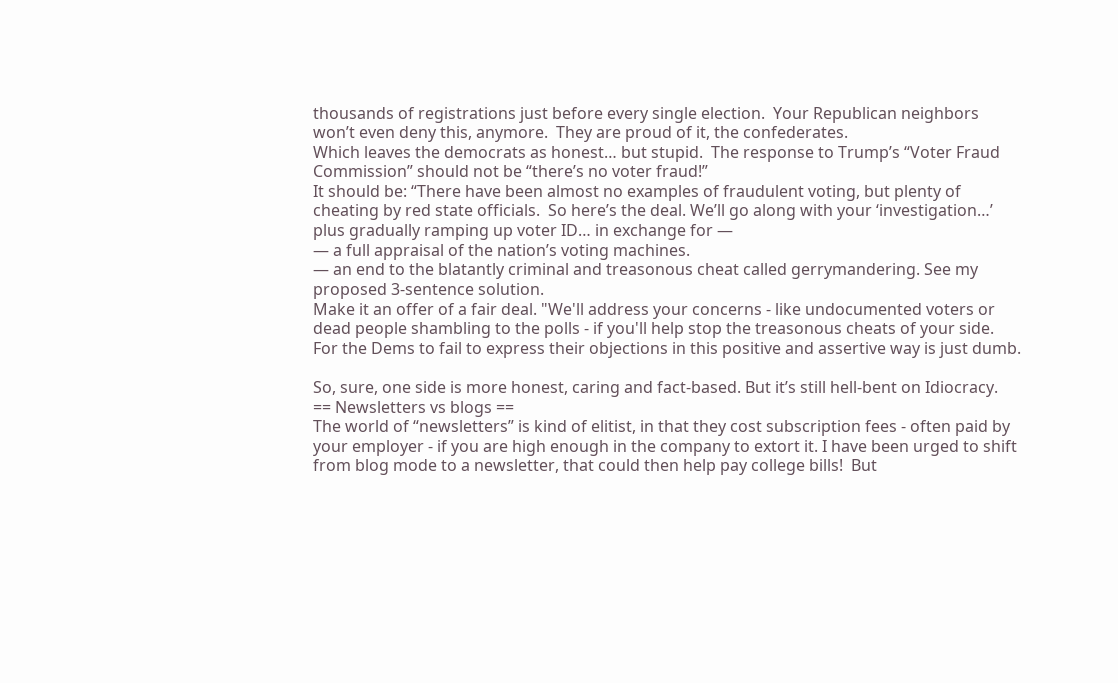thousands of registrations just before every single election.  Your Republican neighbors won’t even deny this, anymore.  They are proud of it, the confederates.
Which leaves the democrats as honest… but stupid.  The response to Trump’s “Voter Fraud Commission” should not be “there’s no voter fraud!”
It should be: “There have been almost no examples of fraudulent voting, but plenty of cheating by red state officials.  So here’s the deal. We’ll go along with your ‘investigation…’ plus gradually ramping up voter ID… in exchange for —
— a full appraisal of the nation’s voting machines.
— an end to the blatantly criminal and treasonous cheat called gerrymandering. See my proposed 3-sentence solution.
Make it an offer of a fair deal. "We'll address your concerns - like undocumented voters or dead people shambling to the polls - if you'll help stop the treasonous cheats of your side.
For the Dems to fail to express their objections in this positive and assertive way is just dumb.

So, sure, one side is more honest, caring and fact-based. But it’s still hell-bent on Idiocracy.
== Newsletters vs blogs ==
The world of “newsletters” is kind of elitist, in that they cost subscription fees - often paid by your employer - if you are high enough in the company to extort it. I have been urged to shift from blog mode to a newsletter, that could then help pay college bills!  But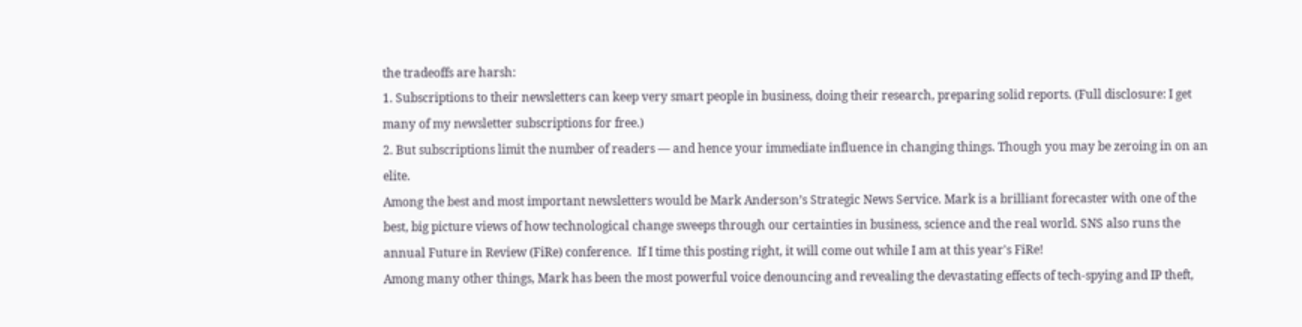the tradeoffs are harsh:
1. Subscriptions to their newsletters can keep very smart people in business, doing their research, preparing solid reports. (Full disclosure: I get many of my newsletter subscriptions for free.)
2. But subscriptions limit the number of readers — and hence your immediate influence in changing things. Though you may be zeroing in on an elite.
Among the best and most important newsletters would be Mark Anderson’s Strategic News Service. Mark is a brilliant forecaster with one of the best, big picture views of how technological change sweeps through our certainties in business, science and the real world. SNS also runs the annual Future in Review (FiRe) conference.  If I time this posting right, it will come out while I am at this year's FiRe!
Among many other things, Mark has been the most powerful voice denouncing and revealing the devastating effects of tech-spying and IP theft,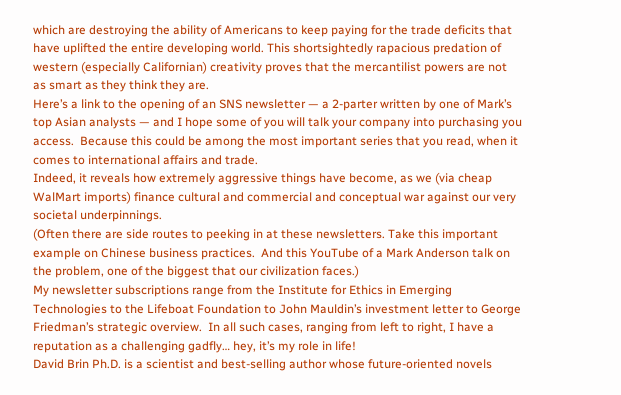which are destroying the ability of Americans to keep paying for the trade deficits that have uplifted the entire developing world. This shortsightedly rapacious predation of western (especially Californian) creativity proves that the mercantilist powers are not as smart as they think they are.
Here’s a link to the opening of an SNS newsletter — a 2-parter written by one of Mark’s top Asian analysts — and I hope some of you will talk your company into purchasing you access.  Because this could be among the most important series that you read, when it comes to international affairs and trade.
Indeed, it reveals how extremely aggressive things have become, as we (via cheap WalMart imports) finance cultural and commercial and conceptual war against our very societal underpinnings.
(Often there are side routes to peeking in at these newsletters. Take this important example on Chinese business practices.  And this YouTube of a Mark Anderson talk on the problem, one of the biggest that our civilization faces.)
My newsletter subscriptions range from the Institute for Ethics in Emerging Technologies to the Lifeboat Foundation to John Mauldin’s investment letter to George Friedman’s strategic overview.  In all such cases, ranging from left to right, I have a reputation as a challenging gadfly… hey, it’s my role in life!
David Brin Ph.D. is a scientist and best-selling author whose future-oriented novels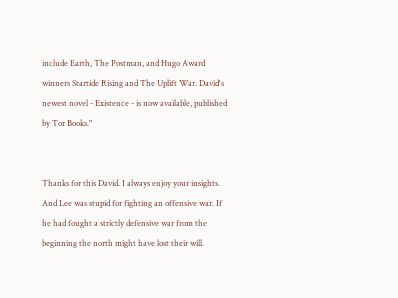include Earth, The Postman, and Hugo Award winners Startide Rising and The Uplift War. David's newest novel - Existence - is now available, published by Tor Books."


Thanks for this David. I always enjoy your insights. And Lee was stupid for fighting an offensive war. If he had fought a strictly defensive war from the beginning the north might have lost their will.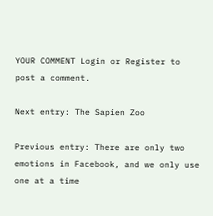YOUR COMMENT Login or Register to post a comment.

Next entry: The Sapien Zoo

Previous entry: There are only two emotions in Facebook, and we only use one at a time